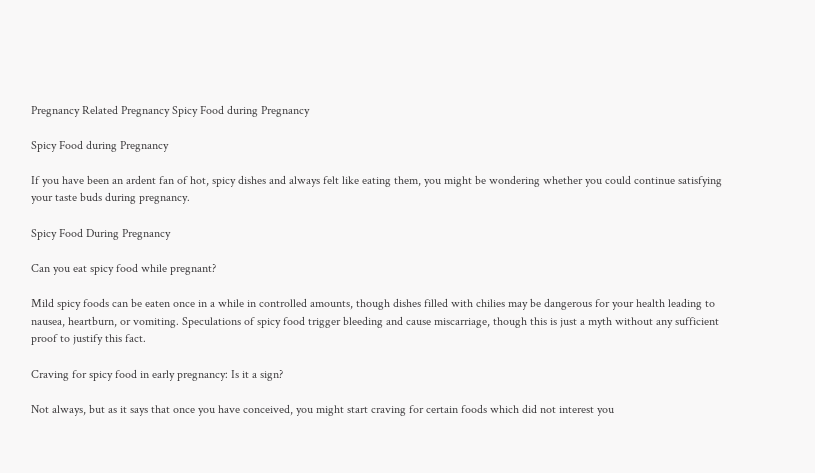Pregnancy Related Pregnancy Spicy Food during Pregnancy

Spicy Food during Pregnancy

If you have been an ardent fan of hot, spicy dishes and always felt like eating them, you might be wondering whether you could continue satisfying your taste buds during pregnancy.

Spicy Food During Pregnancy

Can you eat spicy food while pregnant?

Mild spicy foods can be eaten once in a while in controlled amounts, though dishes filled with chilies may be dangerous for your health leading to nausea, heartburn, or vomiting. Speculations of spicy food trigger bleeding and cause miscarriage, though this is just a myth without any sufficient proof to justify this fact.

Craving for spicy food in early pregnancy: Is it a sign?

Not always, but as it says that once you have conceived, you might start craving for certain foods which did not interest you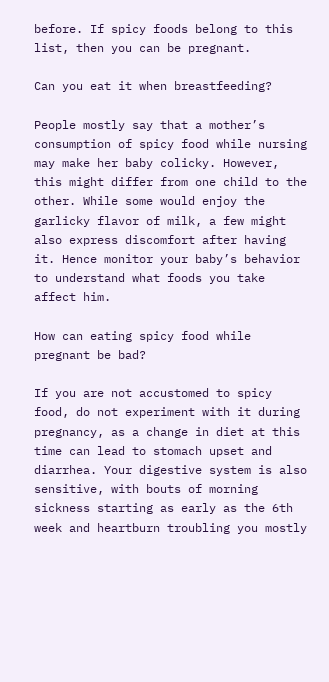before. If spicy foods belong to this list, then you can be pregnant.

Can you eat it when breastfeeding?

People mostly say that a mother’s consumption of spicy food while nursing may make her baby colicky. However, this might differ from one child to the other. While some would enjoy the garlicky flavor of milk, a few might also express discomfort after having it. Hence monitor your baby’s behavior to understand what foods you take affect him.

How can eating spicy food while pregnant be bad?

If you are not accustomed to spicy food, do not experiment with it during pregnancy, as a change in diet at this time can lead to stomach upset and diarrhea. Your digestive system is also sensitive, with bouts of morning sickness starting as early as the 6th week and heartburn troubling you mostly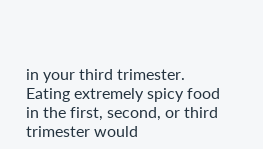in your third trimester. Eating extremely spicy food in the first, second, or third trimester would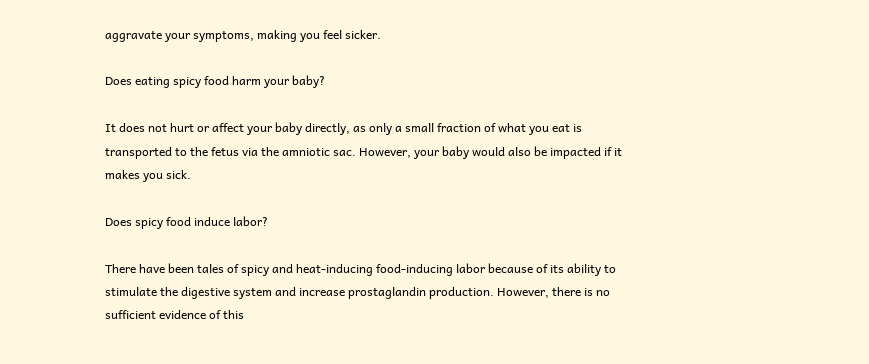aggravate your symptoms, making you feel sicker.

Does eating spicy food harm your baby?

It does not hurt or affect your baby directly, as only a small fraction of what you eat is transported to the fetus via the amniotic sac. However, your baby would also be impacted if it makes you sick.

Does spicy food induce labor?

There have been tales of spicy and heat-inducing food-inducing labor because of its ability to stimulate the digestive system and increase prostaglandin production. However, there is no sufficient evidence of this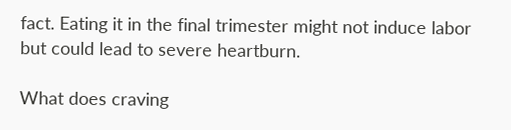fact. Eating it in the final trimester might not induce labor but could lead to severe heartburn.

What does craving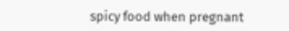spicy food when pregnant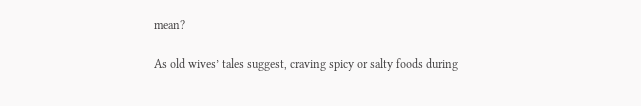mean?

As old wives’ tales suggest, craving spicy or salty foods during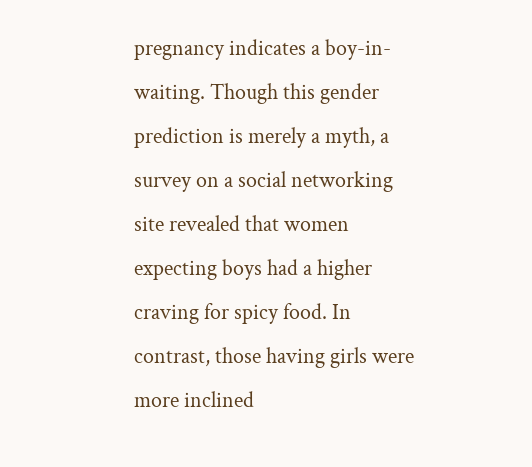pregnancy indicates a boy-in-waiting. Though this gender prediction is merely a myth, a survey on a social networking site revealed that women expecting boys had a higher craving for spicy food. In contrast, those having girls were more inclined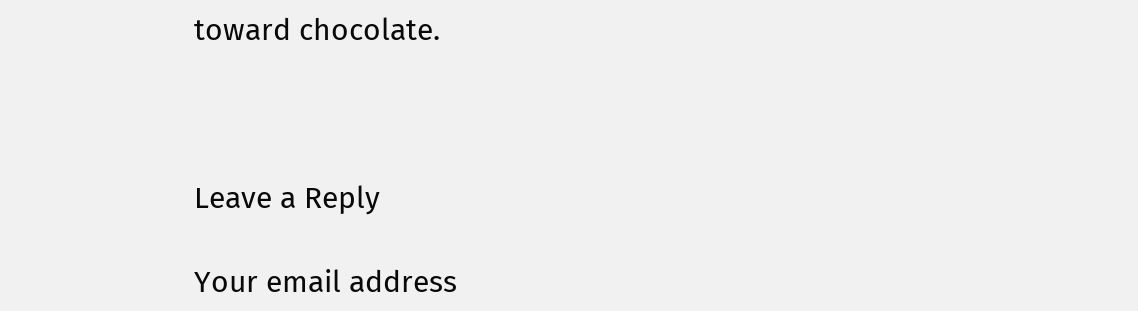toward chocolate.



Leave a Reply

Your email address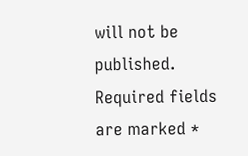will not be published. Required fields are marked *